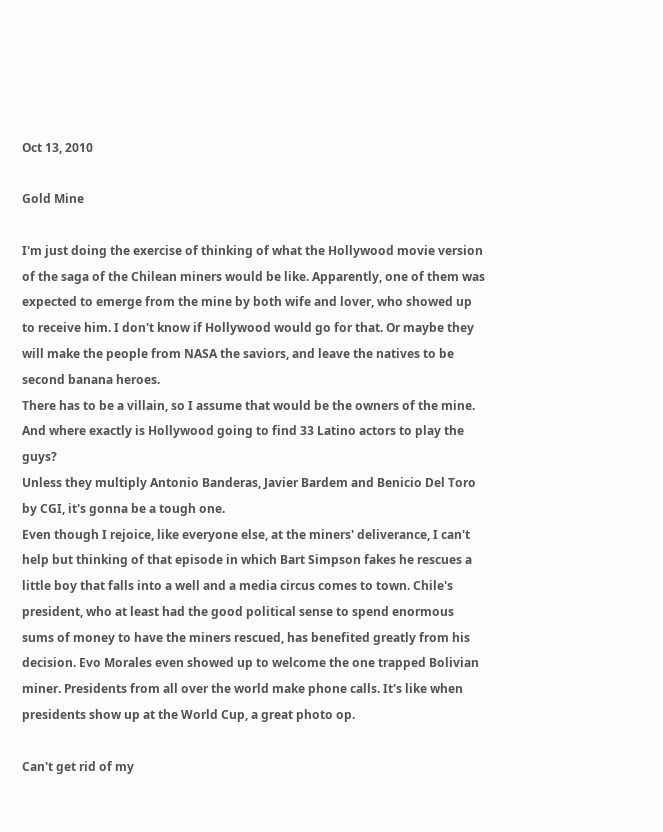Oct 13, 2010

Gold Mine

I'm just doing the exercise of thinking of what the Hollywood movie version of the saga of the Chilean miners would be like. Apparently, one of them was expected to emerge from the mine by both wife and lover, who showed up to receive him. I don't know if Hollywood would go for that. Or maybe they will make the people from NASA the saviors, and leave the natives to be second banana heroes.
There has to be a villain, so I assume that would be the owners of the mine.
And where exactly is Hollywood going to find 33 Latino actors to play the guys?
Unless they multiply Antonio Banderas, Javier Bardem and Benicio Del Toro by CGI, it's gonna be a tough one.
Even though I rejoice, like everyone else, at the miners' deliverance, I can't help but thinking of that episode in which Bart Simpson fakes he rescues a little boy that falls into a well and a media circus comes to town. Chile's president, who at least had the good political sense to spend enormous sums of money to have the miners rescued, has benefited greatly from his decision. Evo Morales even showed up to welcome the one trapped Bolivian miner. Presidents from all over the world make phone calls. It's like when presidents show up at the World Cup, a great photo op.

Can't get rid of my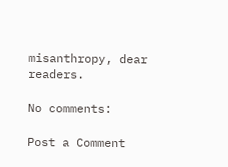misanthropy, dear readers.

No comments:

Post a Comment